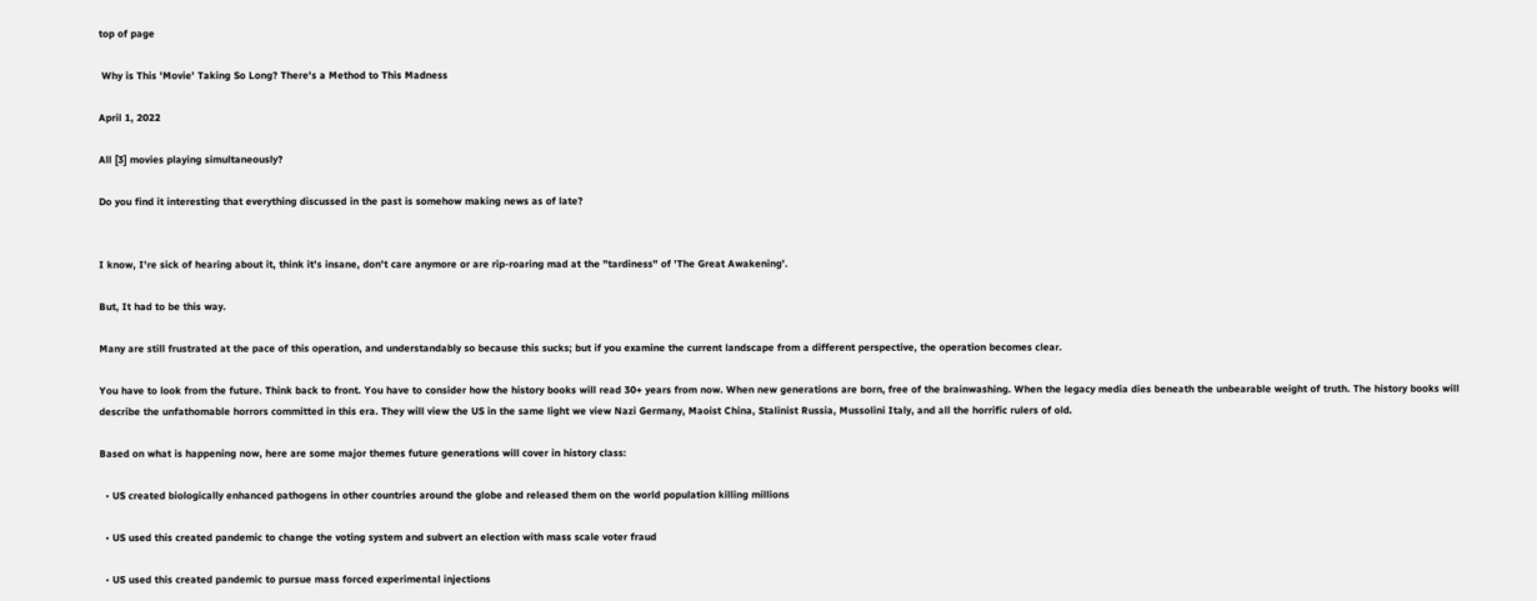top of page

 Why is This 'Movie' Taking So Long? There's a Method to This Madness

April 1, 2022

All [3] movies playing simultaneously?

Do you find it interesting that everything discussed in the past is somehow making news as of late?


I know, I're sick of hearing about it, think it's insane, don't care anymore or are rip-roaring mad at the "tardiness" of 'The Great Awakening'.

But, It had to be this way.

Many are still frustrated at the pace of this operation, and understandably so because this sucks; but if you examine the current landscape from a different perspective, the operation becomes clear.

You have to look from the future. Think back to front. You have to consider how the history books will read 30+ years from now. When new generations are born, free of the brainwashing. When the legacy media dies beneath the unbearable weight of truth. The history books will describe the unfathomable horrors committed in this era. They will view the US in the same light we view Nazi Germany, Maoist China, Stalinist Russia, Mussolini Italy, and all the horrific rulers of old.

Based on what is happening now, here are some major themes future generations will cover in history class:

  • US created biologically enhanced pathogens in other countries around the globe and released them on the world population killing millions

  • US used this created pandemic to change the voting system and subvert an election with mass scale voter fraud

  • US used this created pandemic to pursue mass forced experimental injections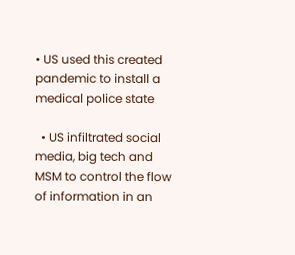• US used this created pandemic to install a medical police state

  • US infiltrated social media, big tech and MSM to control the flow of information in an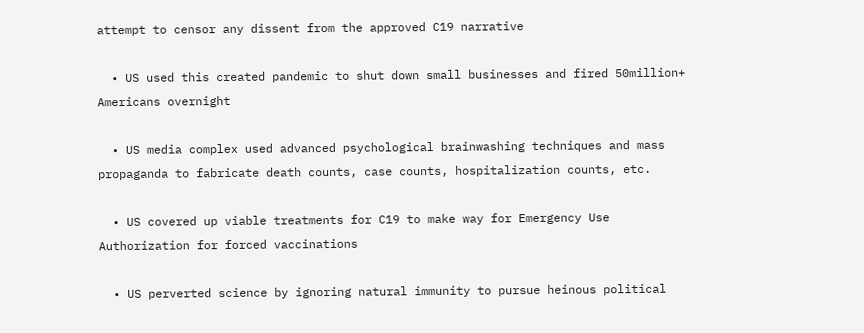attempt to censor any dissent from the approved C19 narrative

  • US used this created pandemic to shut down small businesses and fired 50million+ Americans overnight

  • US media complex used advanced psychological brainwashing techniques and mass propaganda to fabricate death counts, case counts, hospitalization counts, etc.

  • US covered up viable treatments for C19 to make way for Emergency Use Authorization for forced vaccinations

  • US perverted science by ignoring natural immunity to pursue heinous political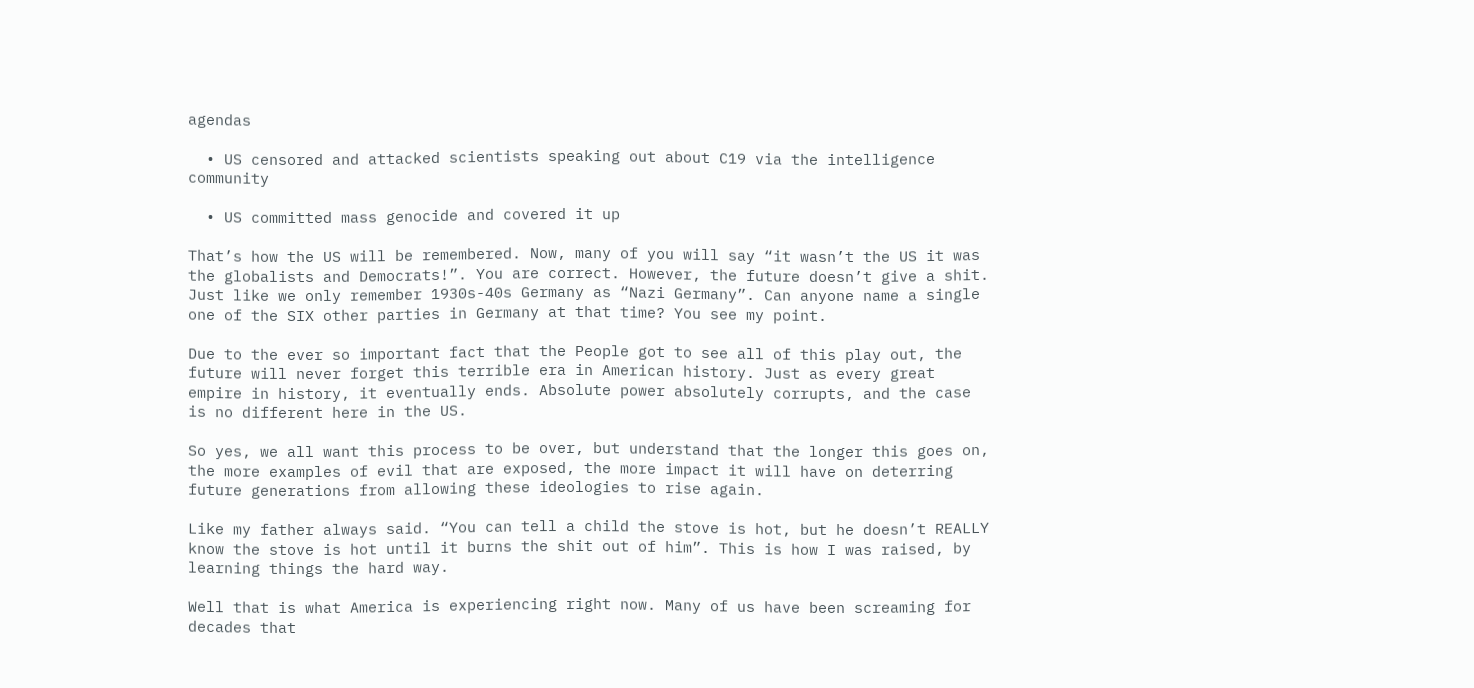agendas

  • US censored and attacked scientists speaking out about C19 via the intelligence community

  • US committed mass genocide and covered it up

That’s how the US will be remembered. Now, many of you will say “it wasn’t the US it was the globalists and Democrats!”. You are correct. However, the future doesn’t give a shit. Just like we only remember 1930s-40s Germany as “Nazi Germany”. Can anyone name a single one of the SIX other parties in Germany at that time? You see my point.

Due to the ever so important fact that the People got to see all of this play out, the future will never forget this terrible era in American history. Just as every great empire in history, it eventually ends. Absolute power absolutely corrupts, and the case is no different here in the US.

So yes, we all want this process to be over, but understand that the longer this goes on, the more examples of evil that are exposed, the more impact it will have on deterring future generations from allowing these ideologies to rise again.

Like my father always said. “You can tell a child the stove is hot, but he doesn’t REALLY know the stove is hot until it burns the shit out of him”. This is how I was raised, by learning things the hard way.

Well that is what America is experiencing right now. Many of us have been screaming for decades that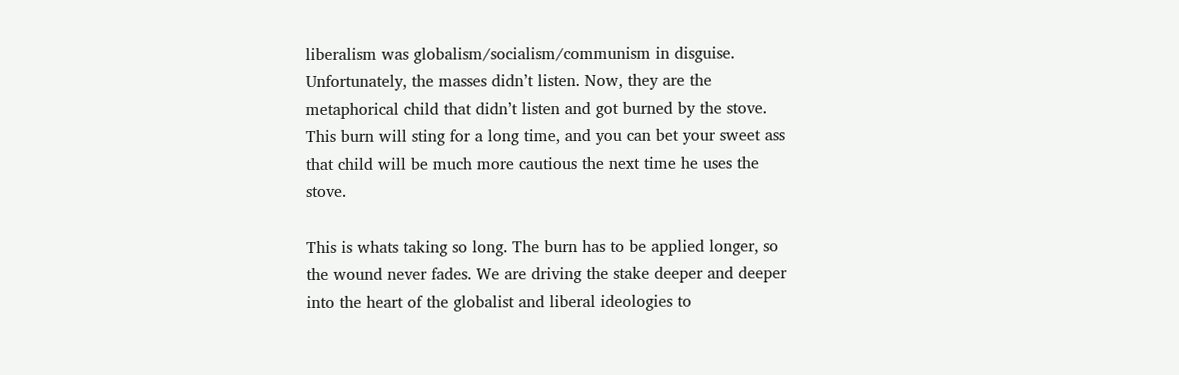liberalism was globalism/socialism/communism in disguise. Unfortunately, the masses didn’t listen. Now, they are the metaphorical child that didn’t listen and got burned by the stove. This burn will sting for a long time, and you can bet your sweet ass that child will be much more cautious the next time he uses the stove.

This is whats taking so long. The burn has to be applied longer, so the wound never fades. We are driving the stake deeper and deeper into the heart of the globalist and liberal ideologies to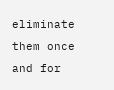eliminate them once and for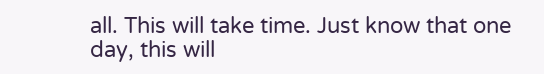all. This will take time. Just know that one day, this will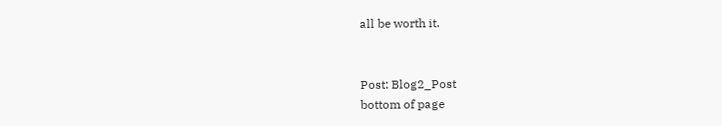all be worth it.


Post: Blog2_Post
bottom of page